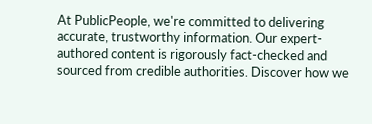At PublicPeople, we're committed to delivering accurate, trustworthy information. Our expert-authored content is rigorously fact-checked and sourced from credible authorities. Discover how we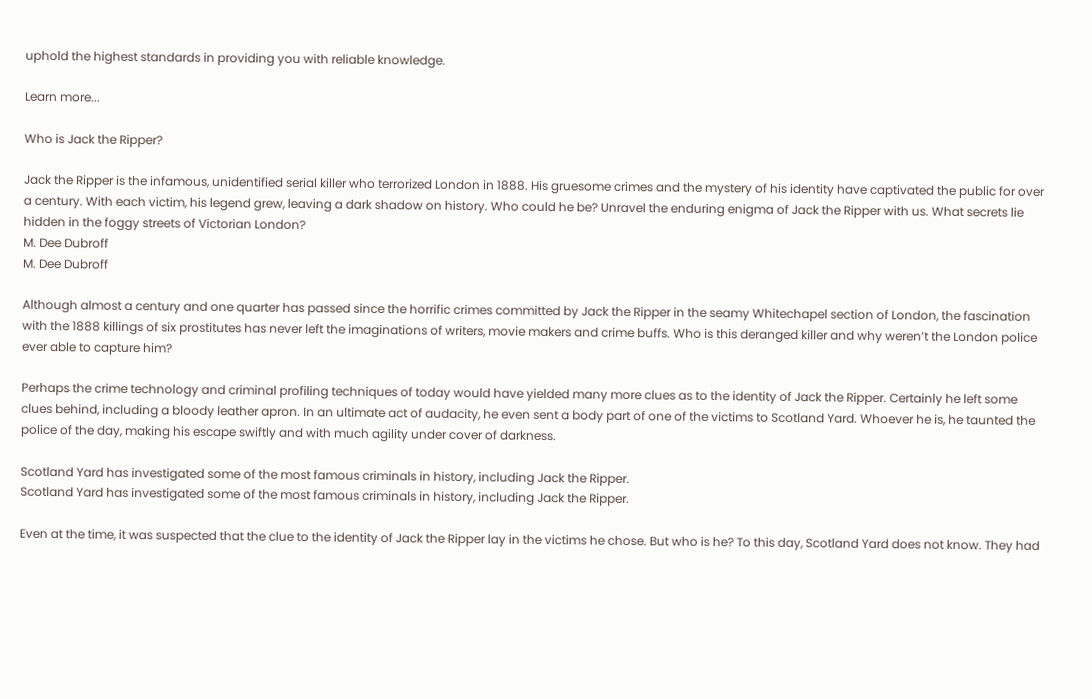uphold the highest standards in providing you with reliable knowledge.

Learn more...

Who is Jack the Ripper?

Jack the Ripper is the infamous, unidentified serial killer who terrorized London in 1888. His gruesome crimes and the mystery of his identity have captivated the public for over a century. With each victim, his legend grew, leaving a dark shadow on history. Who could he be? Unravel the enduring enigma of Jack the Ripper with us. What secrets lie hidden in the foggy streets of Victorian London?
M. Dee Dubroff
M. Dee Dubroff

Although almost a century and one quarter has passed since the horrific crimes committed by Jack the Ripper in the seamy Whitechapel section of London, the fascination with the 1888 killings of six prostitutes has never left the imaginations of writers, movie makers and crime buffs. Who is this deranged killer and why weren’t the London police ever able to capture him?

Perhaps the crime technology and criminal profiling techniques of today would have yielded many more clues as to the identity of Jack the Ripper. Certainly he left some clues behind, including a bloody leather apron. In an ultimate act of audacity, he even sent a body part of one of the victims to Scotland Yard. Whoever he is, he taunted the police of the day, making his escape swiftly and with much agility under cover of darkness.

Scotland Yard has investigated some of the most famous criminals in history, including Jack the Ripper.
Scotland Yard has investigated some of the most famous criminals in history, including Jack the Ripper.

Even at the time, it was suspected that the clue to the identity of Jack the Ripper lay in the victims he chose. But who is he? To this day, Scotland Yard does not know. They had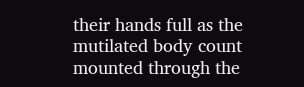their hands full as the mutilated body count mounted through the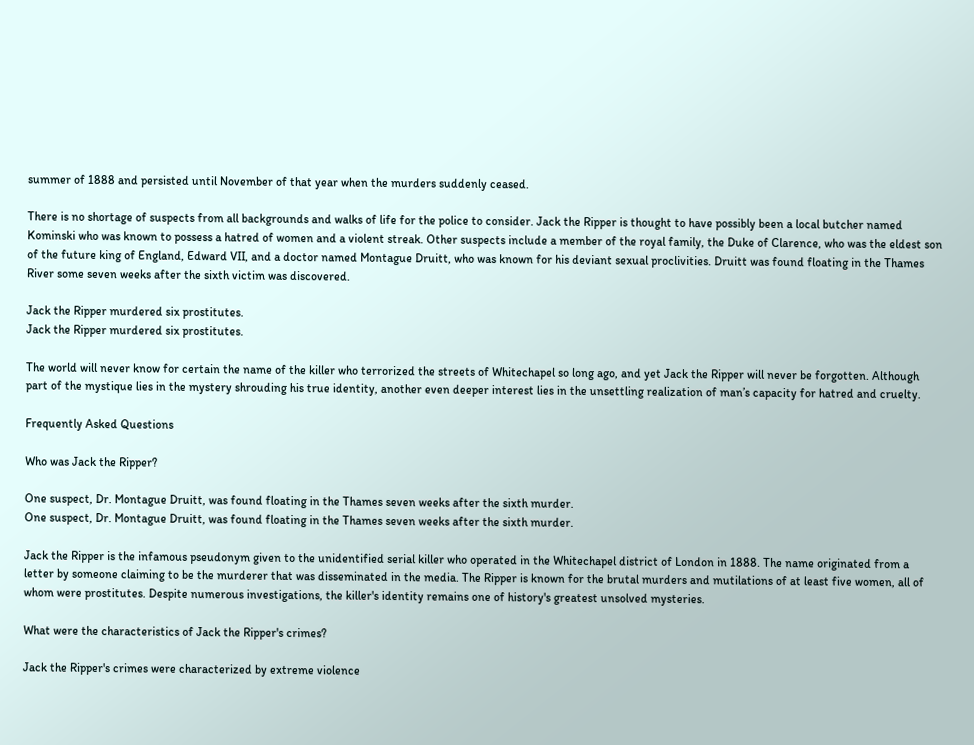summer of 1888 and persisted until November of that year when the murders suddenly ceased.

There is no shortage of suspects from all backgrounds and walks of life for the police to consider. Jack the Ripper is thought to have possibly been a local butcher named Kominski who was known to possess a hatred of women and a violent streak. Other suspects include a member of the royal family, the Duke of Clarence, who was the eldest son of the future king of England, Edward VII, and a doctor named Montague Druitt, who was known for his deviant sexual proclivities. Druitt was found floating in the Thames River some seven weeks after the sixth victim was discovered.

Jack the Ripper murdered six prostitutes.
Jack the Ripper murdered six prostitutes.

The world will never know for certain the name of the killer who terrorized the streets of Whitechapel so long ago, and yet Jack the Ripper will never be forgotten. Although part of the mystique lies in the mystery shrouding his true identity, another even deeper interest lies in the unsettling realization of man’s capacity for hatred and cruelty.

Frequently Asked Questions

Who was Jack the Ripper?

One suspect, Dr. Montague Druitt, was found floating in the Thames seven weeks after the sixth murder.
One suspect, Dr. Montague Druitt, was found floating in the Thames seven weeks after the sixth murder.

Jack the Ripper is the infamous pseudonym given to the unidentified serial killer who operated in the Whitechapel district of London in 1888. The name originated from a letter by someone claiming to be the murderer that was disseminated in the media. The Ripper is known for the brutal murders and mutilations of at least five women, all of whom were prostitutes. Despite numerous investigations, the killer's identity remains one of history's greatest unsolved mysteries.

What were the characteristics of Jack the Ripper's crimes?

Jack the Ripper's crimes were characterized by extreme violence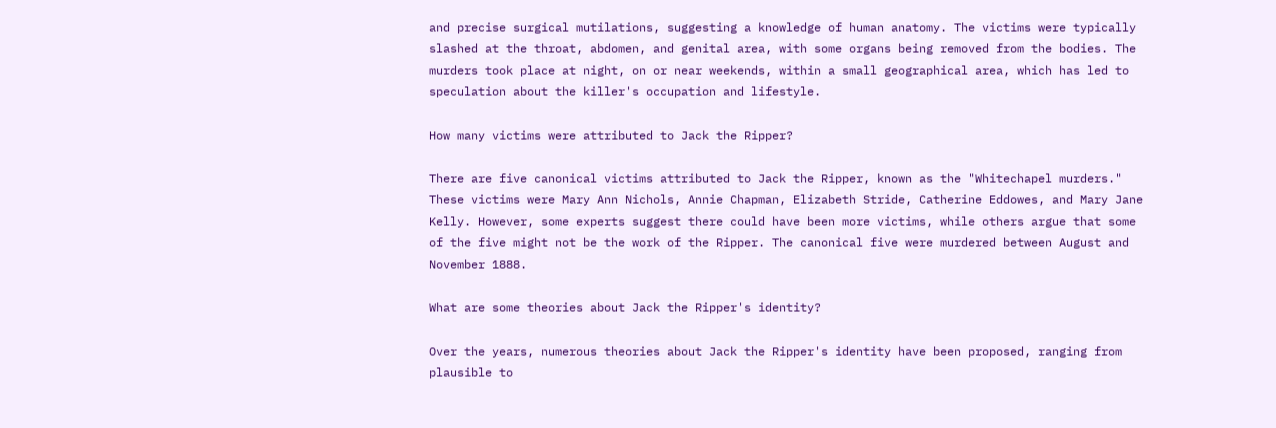and precise surgical mutilations, suggesting a knowledge of human anatomy. The victims were typically slashed at the throat, abdomen, and genital area, with some organs being removed from the bodies. The murders took place at night, on or near weekends, within a small geographical area, which has led to speculation about the killer's occupation and lifestyle.

How many victims were attributed to Jack the Ripper?

There are five canonical victims attributed to Jack the Ripper, known as the "Whitechapel murders." These victims were Mary Ann Nichols, Annie Chapman, Elizabeth Stride, Catherine Eddowes, and Mary Jane Kelly. However, some experts suggest there could have been more victims, while others argue that some of the five might not be the work of the Ripper. The canonical five were murdered between August and November 1888.

What are some theories about Jack the Ripper's identity?

Over the years, numerous theories about Jack the Ripper's identity have been proposed, ranging from plausible to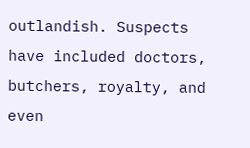outlandish. Suspects have included doctors, butchers, royalty, and even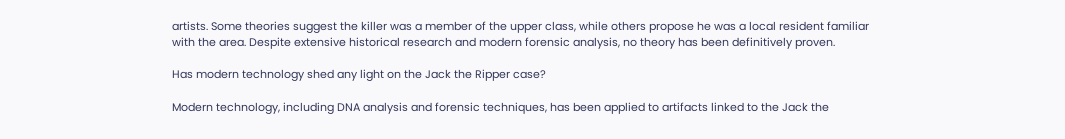artists. Some theories suggest the killer was a member of the upper class, while others propose he was a local resident familiar with the area. Despite extensive historical research and modern forensic analysis, no theory has been definitively proven.

Has modern technology shed any light on the Jack the Ripper case?

Modern technology, including DNA analysis and forensic techniques, has been applied to artifacts linked to the Jack the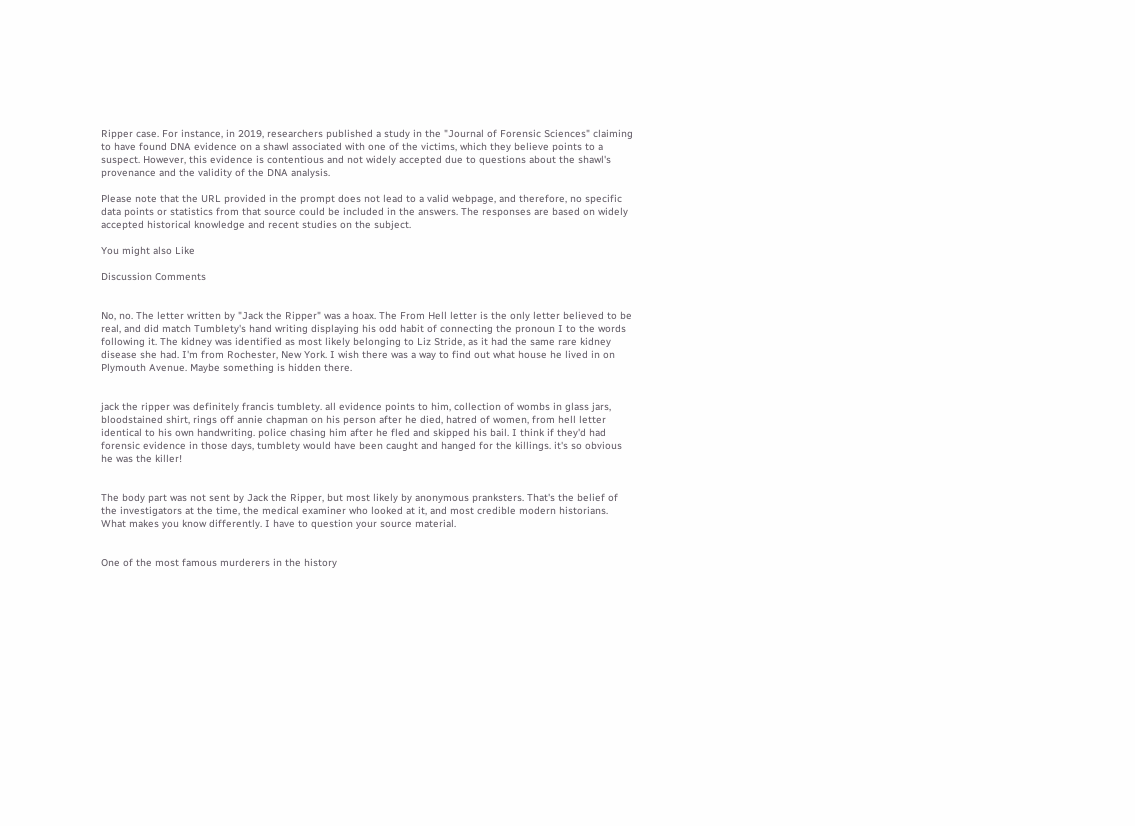Ripper case. For instance, in 2019, researchers published a study in the "Journal of Forensic Sciences" claiming to have found DNA evidence on a shawl associated with one of the victims, which they believe points to a suspect. However, this evidence is contentious and not widely accepted due to questions about the shawl's provenance and the validity of the DNA analysis.

Please note that the URL provided in the prompt does not lead to a valid webpage, and therefore, no specific data points or statistics from that source could be included in the answers. The responses are based on widely accepted historical knowledge and recent studies on the subject.

You might also Like

Discussion Comments


No, no. The letter written by "Jack the Ripper" was a hoax. The From Hell letter is the only letter believed to be real, and did match Tumblety's hand writing displaying his odd habit of connecting the pronoun I to the words following it. The kidney was identified as most likely belonging to Liz Stride, as it had the same rare kidney disease she had. I'm from Rochester, New York. I wish there was a way to find out what house he lived in on Plymouth Avenue. Maybe something is hidden there.


jack the ripper was definitely francis tumblety. all evidence points to him, collection of wombs in glass jars, bloodstained shirt, rings off annie chapman on his person after he died, hatred of women, from hell letter identical to his own handwriting. police chasing him after he fled and skipped his bail. I think if they'd had forensic evidence in those days, tumblety would have been caught and hanged for the killings. it's so obvious he was the killer!


The body part was not sent by Jack the Ripper, but most likely by anonymous pranksters. That's the belief of the investigators at the time, the medical examiner who looked at it, and most credible modern historians. What makes you know differently. I have to question your source material.


One of the most famous murderers in the history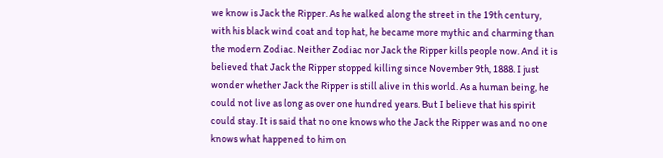we know is Jack the Ripper. As he walked along the street in the 19th century, with his black wind coat and top hat, he became more mythic and charming than the modern Zodiac. Neither Zodiac nor Jack the Ripper kills people now. And it is believed that Jack the Ripper stopped killing since November 9th, 1888. I just wonder whether Jack the Ripper is still alive in this world. As a human being, he could not live as long as over one hundred years. But I believe that his spirit could stay. It is said that no one knows who the Jack the Ripper was and no one knows what happened to him on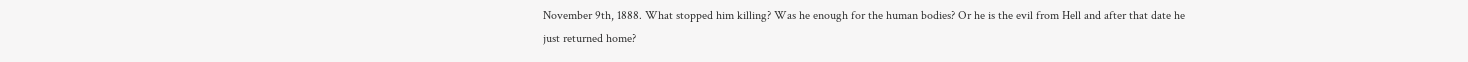November 9th, 1888. What stopped him killing? Was he enough for the human bodies? Or he is the evil from Hell and after that date he just returned home?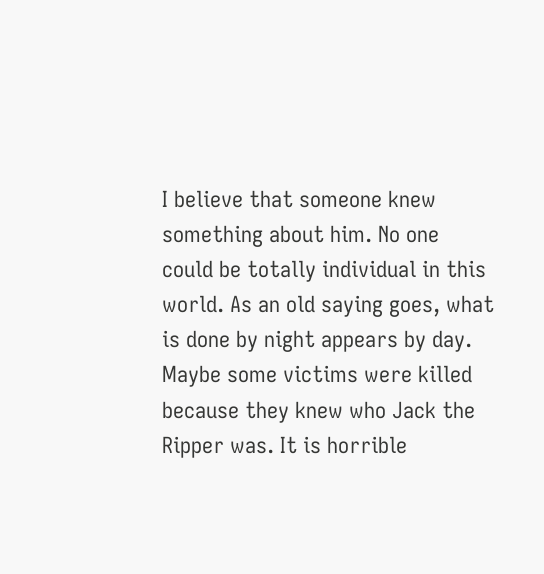I believe that someone knew something about him. No one could be totally individual in this world. As an old saying goes, what is done by night appears by day. Maybe some victims were killed because they knew who Jack the Ripper was. It is horrible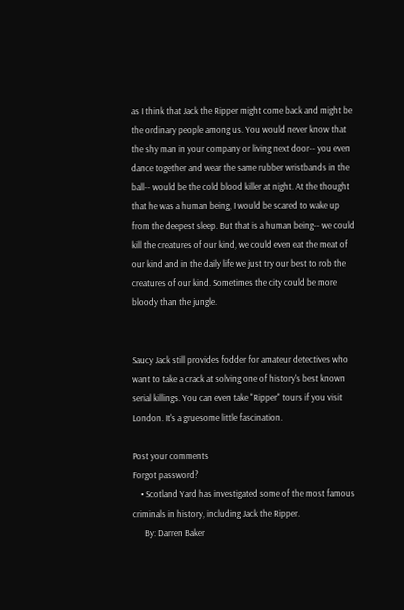as I think that Jack the Ripper might come back and might be the ordinary people among us. You would never know that the shy man in your company or living next door-- you even dance together and wear the same rubber wristbands in the ball-- would be the cold blood killer at night. At the thought that he was a human being, I would be scared to wake up from the deepest sleep. But that is a human being-- we could kill the creatures of our kind, we could even eat the meat of our kind and in the daily life we just try our best to rob the creatures of our kind. Sometimes the city could be more bloody than the jungle.


Saucy Jack still provides fodder for amateur detectives who want to take a crack at solving one of history's best known serial killings. You can even take "Ripper" tours if you visit London. It's a gruesome little fascination.

Post your comments
Forgot password?
    • Scotland Yard has investigated some of the most famous criminals in history, including Jack the Ripper.
      By: Darren Baker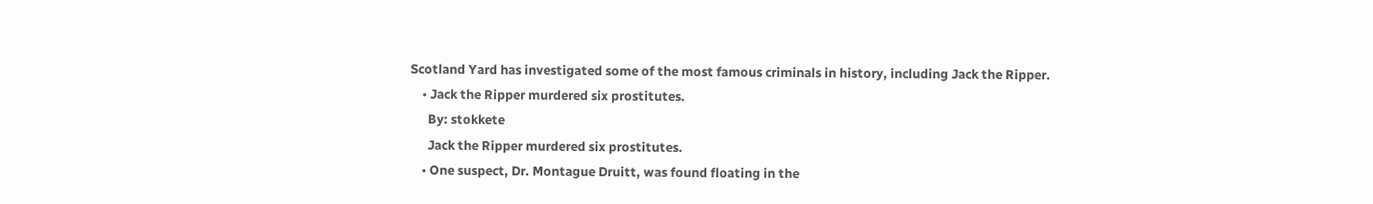Scotland Yard has investigated some of the most famous criminals in history, including Jack the Ripper.
    • Jack the Ripper murdered six prostitutes.
      By: stokkete
      Jack the Ripper murdered six prostitutes.
    • One suspect, Dr. Montague Druitt, was found floating in the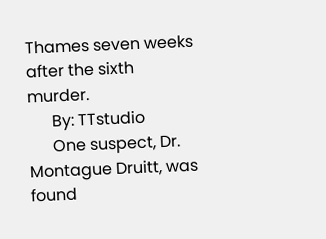Thames seven weeks after the sixth murder.
      By: TTstudio
      One suspect, Dr. Montague Druitt, was found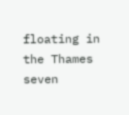floating in the Thames seven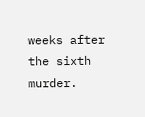weeks after the sixth murder.